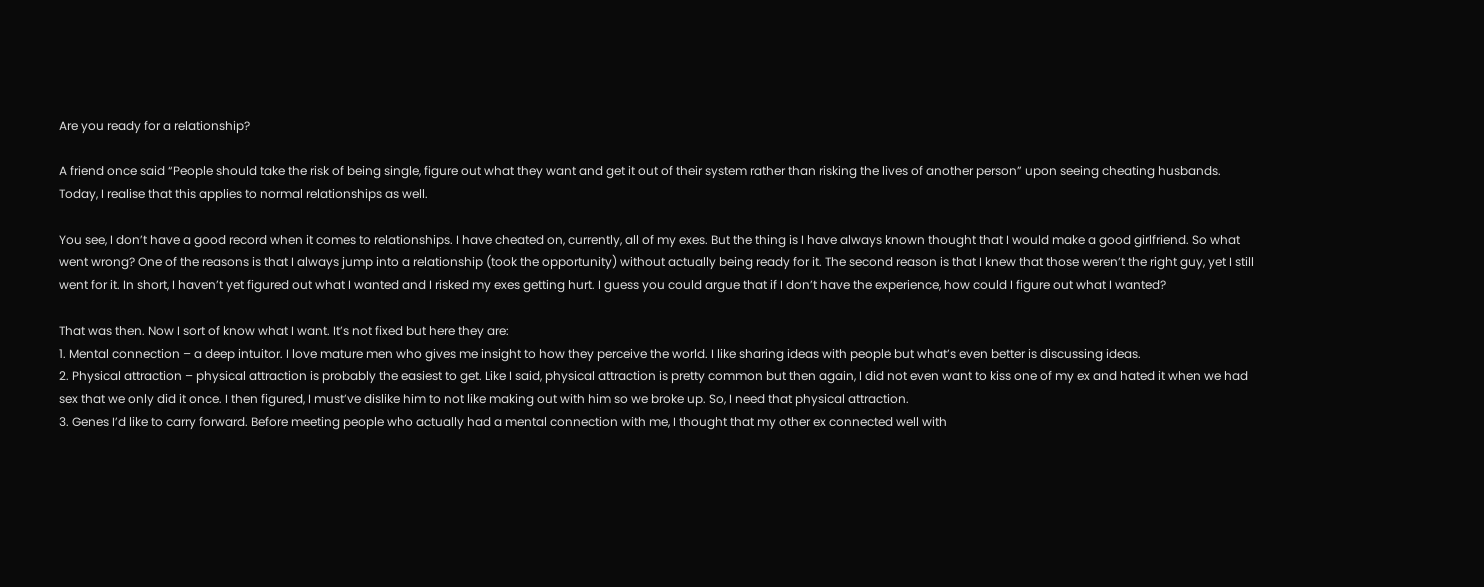Are you ready for a relationship?

A friend once said “People should take the risk of being single, figure out what they want and get it out of their system rather than risking the lives of another person” upon seeing cheating husbands. Today, I realise that this applies to normal relationships as well.

You see, I don’t have a good record when it comes to relationships. I have cheated on, currently, all of my exes. But the thing is I have always known thought that I would make a good girlfriend. So what went wrong? One of the reasons is that I always jump into a relationship (took the opportunity) without actually being ready for it. The second reason is that I knew that those weren’t the right guy, yet I still went for it. In short, I haven’t yet figured out what I wanted and I risked my exes getting hurt. I guess you could argue that if I don’t have the experience, how could I figure out what I wanted?

That was then. Now I sort of know what I want. It’s not fixed but here they are:
1. Mental connection – a deep intuitor. I love mature men who gives me insight to how they perceive the world. I like sharing ideas with people but what’s even better is discussing ideas.
2. Physical attraction – physical attraction is probably the easiest to get. Like I said, physical attraction is pretty common but then again, I did not even want to kiss one of my ex and hated it when we had sex that we only did it once. I then figured, I must’ve dislike him to not like making out with him so we broke up. So, I need that physical attraction.
3. Genes I’d like to carry forward. Before meeting people who actually had a mental connection with me, I thought that my other ex connected well with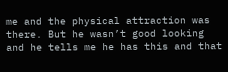me and the physical attraction was there. But he wasn’t good looking and he tells me he has this and that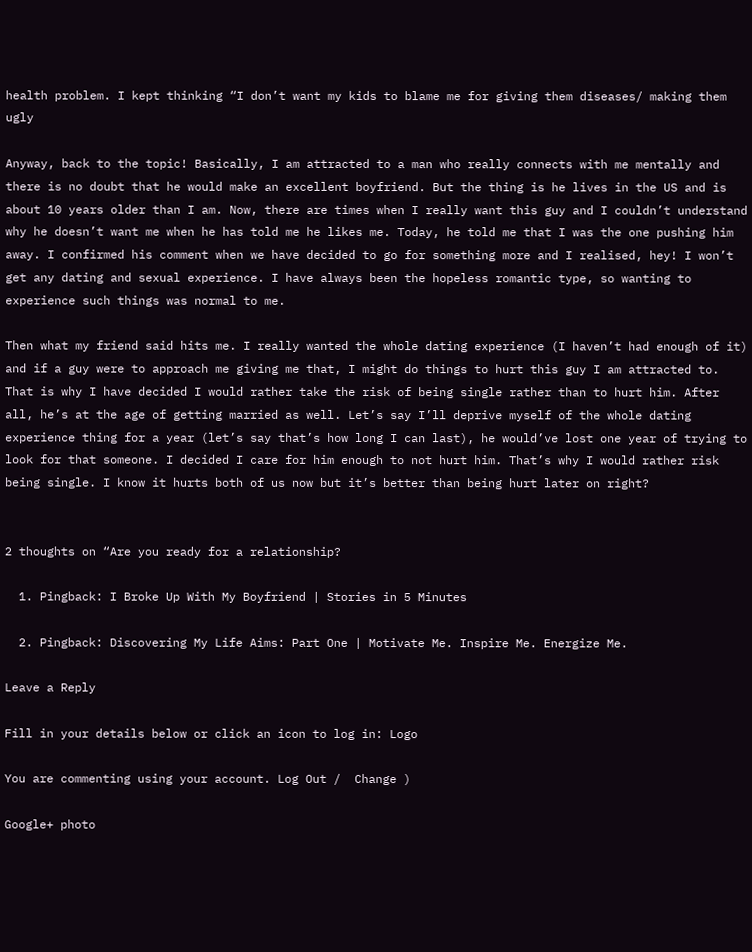health problem. I kept thinking “I don’t want my kids to blame me for giving them diseases/ making them ugly

Anyway, back to the topic! Basically, I am attracted to a man who really connects with me mentally and there is no doubt that he would make an excellent boyfriend. But the thing is he lives in the US and is about 10 years older than I am. Now, there are times when I really want this guy and I couldn’t understand why he doesn’t want me when he has told me he likes me. Today, he told me that I was the one pushing him away. I confirmed his comment when we have decided to go for something more and I realised, hey! I won’t get any dating and sexual experience. I have always been the hopeless romantic type, so wanting to experience such things was normal to me.

Then what my friend said hits me. I really wanted the whole dating experience (I haven’t had enough of it) and if a guy were to approach me giving me that, I might do things to hurt this guy I am attracted to. That is why I have decided I would rather take the risk of being single rather than to hurt him. After all, he’s at the age of getting married as well. Let’s say I’ll deprive myself of the whole dating experience thing for a year (let’s say that’s how long I can last), he would’ve lost one year of trying to look for that someone. I decided I care for him enough to not hurt him. That’s why I would rather risk being single. I know it hurts both of us now but it’s better than being hurt later on right?


2 thoughts on “Are you ready for a relationship?

  1. Pingback: I Broke Up With My Boyfriend | Stories in 5 Minutes

  2. Pingback: Discovering My Life Aims: Part One | Motivate Me. Inspire Me. Energize Me.

Leave a Reply

Fill in your details below or click an icon to log in: Logo

You are commenting using your account. Log Out /  Change )

Google+ photo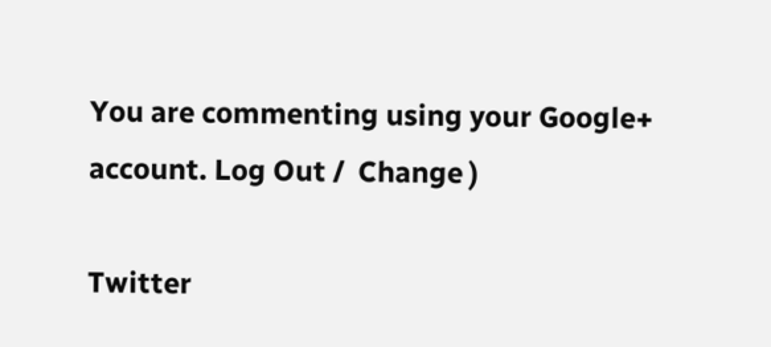You are commenting using your Google+ account. Log Out /  Change )

Twitter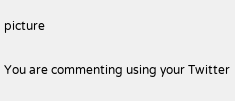picture

You are commenting using your Twitter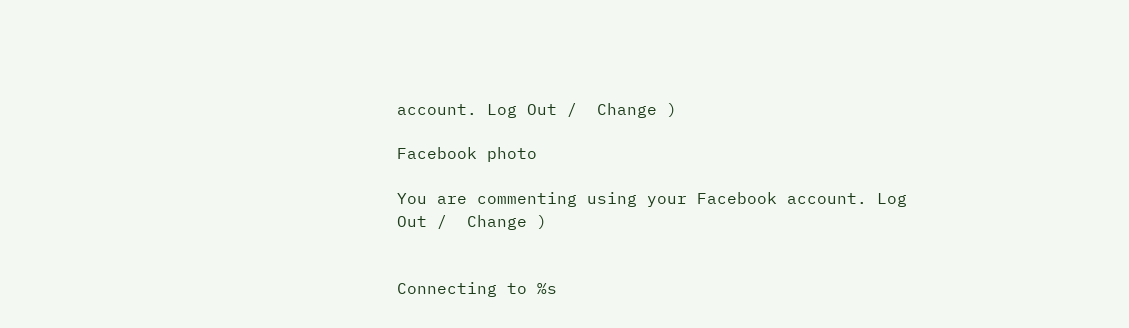account. Log Out /  Change )

Facebook photo

You are commenting using your Facebook account. Log Out /  Change )


Connecting to %s